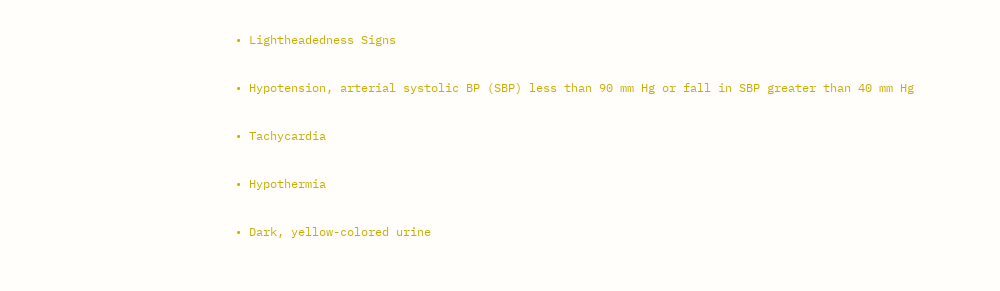• Lightheadedness Signs

• Hypotension, arterial systolic BP (SBP) less than 90 mm Hg or fall in SBP greater than 40 mm Hg

• Tachycardia

• Hypothermia

• Dark, yellow-colored urine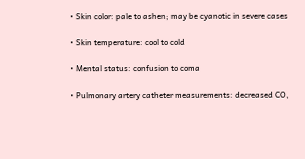• Skin color: pale to ashen; may be cyanotic in severe cases

• Skin temperature: cool to cold

• Mental status: confusion to coma

• Pulmonary artery catheter measurements: decreased CO,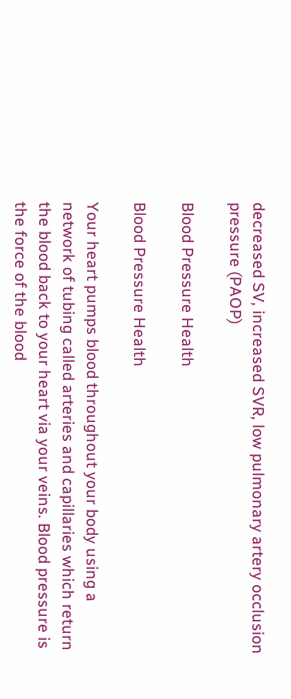decreased SV, increased SVR, low pulmonary artery occlusion pressure (PAOP)

Blood Pressure Health

Blood Pressure Health

Your heart pumps blood throughout your body using a network of tubing called arteries and capillaries which return the blood back to your heart via your veins. Blood pressure is the force of the blood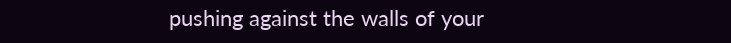pushing against the walls of your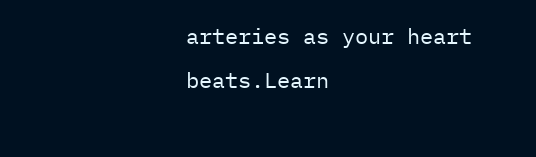arteries as your heart beats.Learn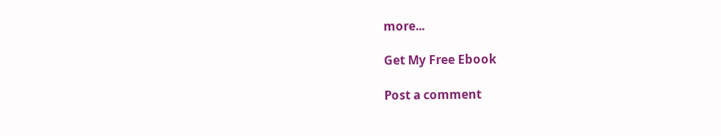more...

Get My Free Ebook

Post a comment